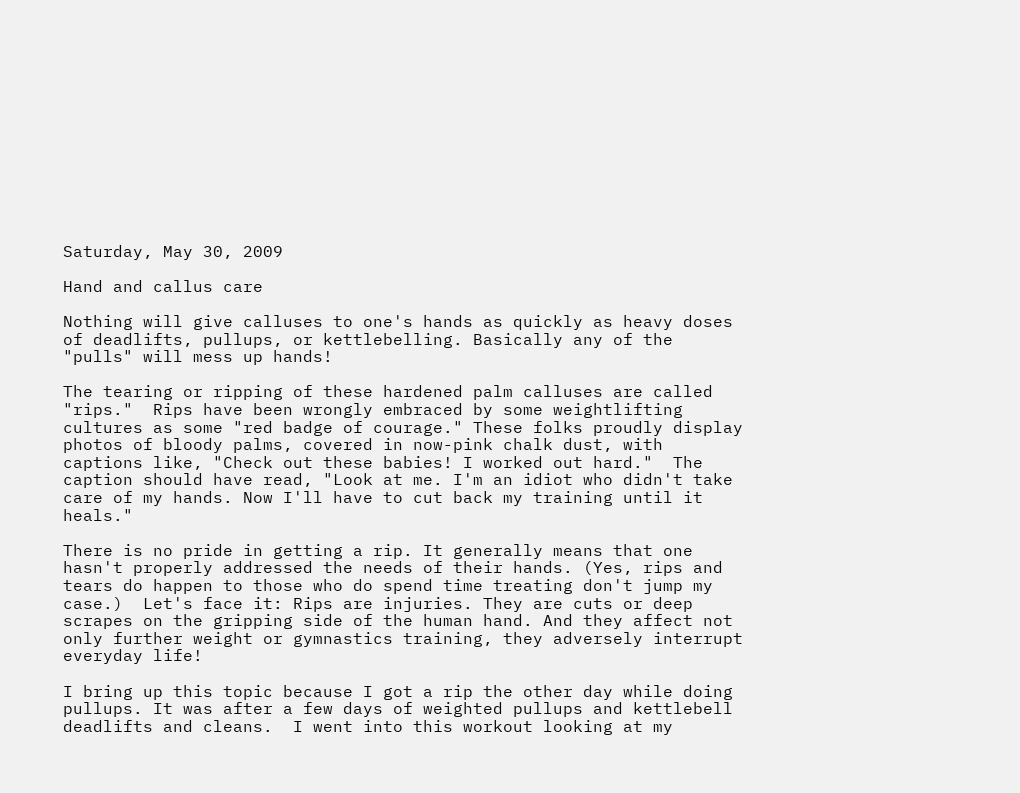Saturday, May 30, 2009

Hand and callus care

Nothing will give calluses to one's hands as quickly as heavy doses of deadlifts, pullups, or kettlebelling. Basically any of the "pulls" will mess up hands!

The tearing or ripping of these hardened palm calluses are called "rips."  Rips have been wrongly embraced by some weightlifting cultures as some "red badge of courage." These folks proudly display photos of bloody palms, covered in now-pink chalk dust, with captions like, "Check out these babies! I worked out hard."  The caption should have read, "Look at me. I'm an idiot who didn't take care of my hands. Now I'll have to cut back my training until it heals."

There is no pride in getting a rip. It generally means that one hasn't properly addressed the needs of their hands. (Yes, rips and tears do happen to those who do spend time treating don't jump my case.)  Let's face it: Rips are injuries. They are cuts or deep scrapes on the gripping side of the human hand. And they affect not only further weight or gymnastics training, they adversely interrupt everyday life!

I bring up this topic because I got a rip the other day while doing pullups. It was after a few days of weighted pullups and kettlebell deadlifts and cleans.  I went into this workout looking at my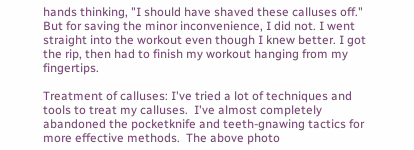hands thinking, "I should have shaved these calluses off."  But for saving the minor inconvenience, I did not. I went straight into the workout even though I knew better. I got the rip, then had to finish my workout hanging from my fingertips.

Treatment of calluses: I've tried a lot of techniques and tools to treat my calluses.  I've almost completely abandoned the pocketknife and teeth-gnawing tactics for more effective methods.  The above photo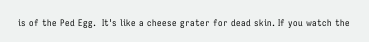is of the Ped Egg.  It's like a cheese grater for dead skin. If you watch the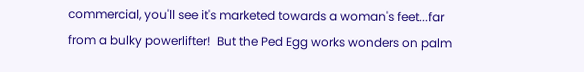commercial, you'll see it's marketed towards a woman's feet...far from a bulky powerlifter!  But the Ped Egg works wonders on palm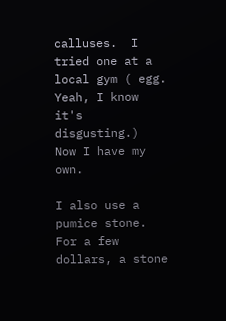calluses.  I tried one at a local gym ( egg. Yeah, I know it's disgusting.)  Now I have my own.

I also use a pumice stone.  For a few dollars, a stone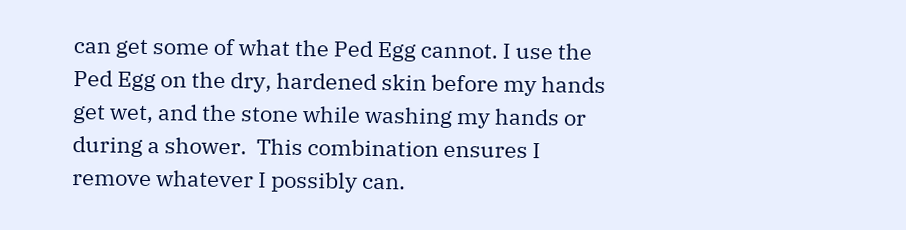can get some of what the Ped Egg cannot. I use the Ped Egg on the dry, hardened skin before my hands get wet, and the stone while washing my hands or during a shower.  This combination ensures I remove whatever I possibly can.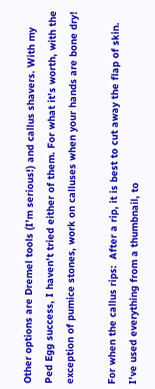Other options are Dremel tools (I'm serious!) and callus shavers. With my Ped Egg success, I haven't tried either of them. For what it's worth, with the exception of pumice stones, work on calluses when your hands are bone dry!

For when the callus rips:  After a rip, it is best to cut away the flap of skin. I've used everything from a thumbnail, to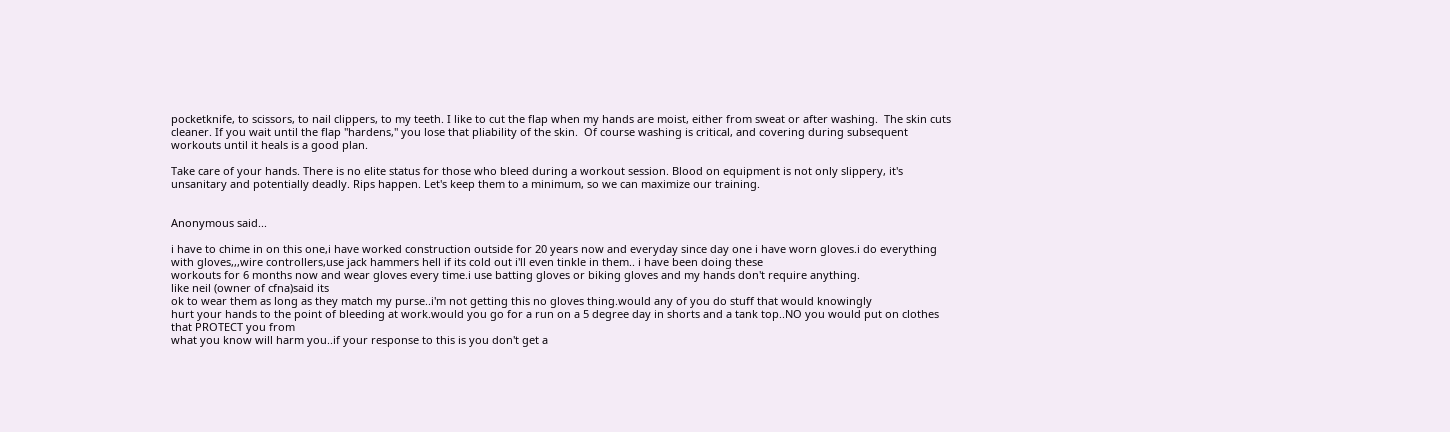pocketknife, to scissors, to nail clippers, to my teeth. I like to cut the flap when my hands are moist, either from sweat or after washing.  The skin cuts cleaner. If you wait until the flap "hardens," you lose that pliability of the skin.  Of course washing is critical, and covering during subsequent workouts until it heals is a good plan.

Take care of your hands. There is no elite status for those who bleed during a workout session. Blood on equipment is not only slippery, it's unsanitary and potentially deadly. Rips happen. Let's keep them to a minimum, so we can maximize our training.


Anonymous said...

i have to chime in on this one,i have worked construction outside for 20 years now and everyday since day one i have worn gloves.i do everything with gloves,,,wire controllers,use jack hammers hell if its cold out i'll even tinkle in them.. i have been doing these
workouts for 6 months now and wear gloves every time.i use batting gloves or biking gloves and my hands don't require anything.
like neil (owner of cfna)said its
ok to wear them as long as they match my purse..i'm not getting this no gloves thing.would any of you do stuff that would knowingly
hurt your hands to the point of bleeding at work.would you go for a run on a 5 degree day in shorts and a tank top..NO you would put on clothes that PROTECT you from
what you know will harm you..if your response to this is you don't get a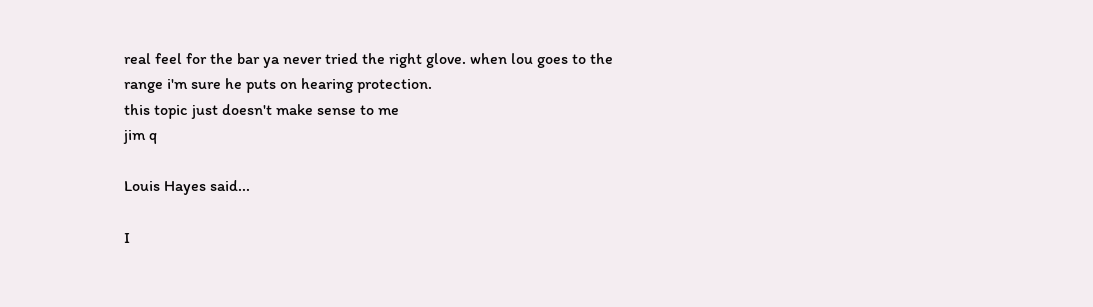real feel for the bar ya never tried the right glove. when lou goes to the range i'm sure he puts on hearing protection.
this topic just doesn't make sense to me
jim q

Louis Hayes said...

I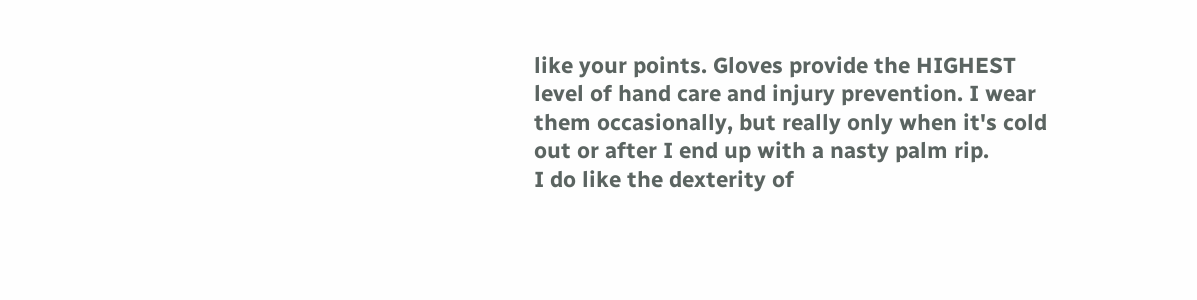like your points. Gloves provide the HIGHEST level of hand care and injury prevention. I wear them occasionally, but really only when it's cold out or after I end up with a nasty palm rip.
I do like the dexterity of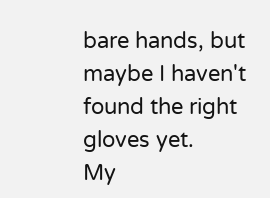bare hands, but maybe I haven't found the right gloves yet.
My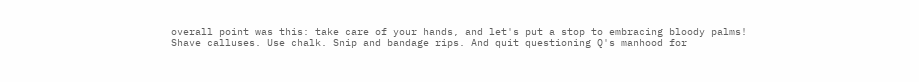overall point was this: take care of your hands, and let's put a stop to embracing bloody palms!
Shave calluses. Use chalk. Snip and bandage rips. And quit questioning Q's manhood for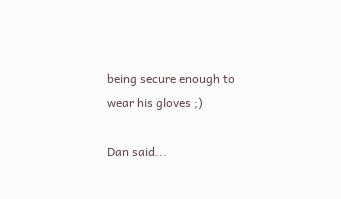being secure enough to wear his gloves ;)

Dan said...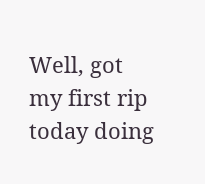Well, got my first rip today doing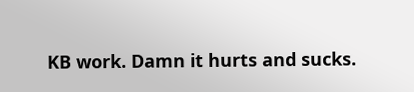KB work. Damn it hurts and sucks.